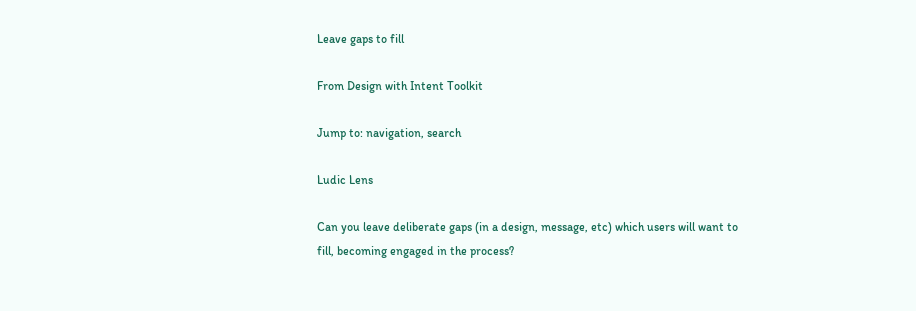Leave gaps to fill

From Design with Intent Toolkit

Jump to: navigation, search

Ludic Lens

Can you leave deliberate gaps (in a design, message, etc) which users will want to fill, becoming engaged in the process?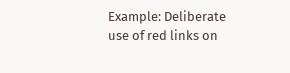Example: Deliberate use of red links on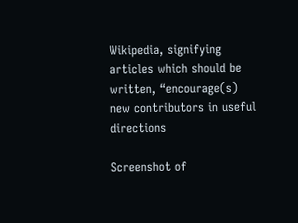Wikipedia, signifying articles which should be written, “encourage(s) new contributors in useful directions

Screenshot of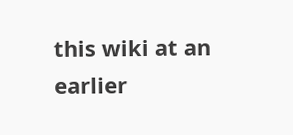this wiki at an earlier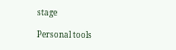stage

Personal tools